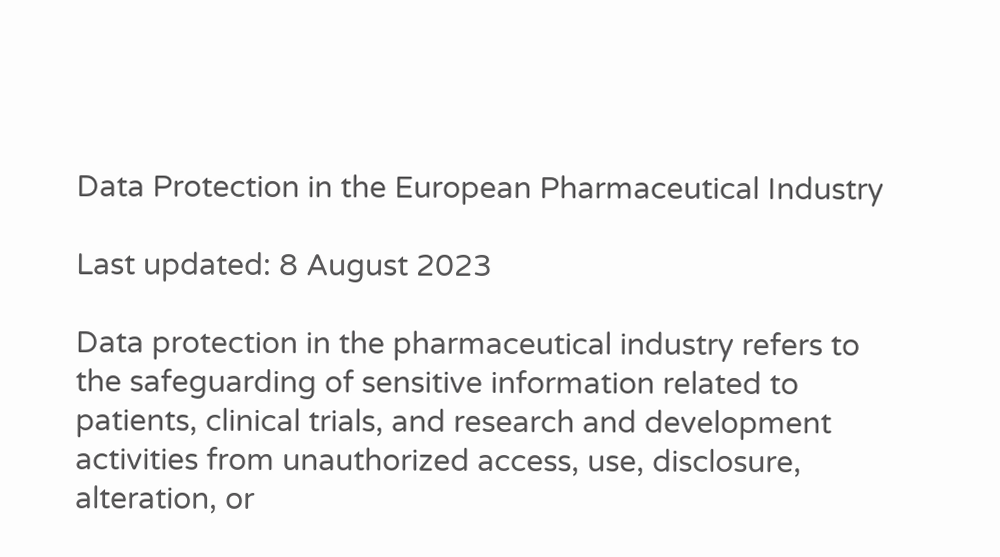Data Protection in the European Pharmaceutical Industry

Last updated: 8 August 2023

Data protection in the pharmaceutical industry refers to the safeguarding of sensitive information related to patients, clinical trials, and research and development activities from unauthorized access, use, disclosure, alteration, or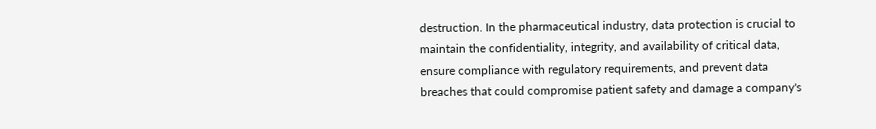destruction. In the pharmaceutical industry, data protection is crucial to maintain the confidentiality, integrity, and availability of critical data, ensure compliance with regulatory requirements, and prevent data breaches that could compromise patient safety and damage a company's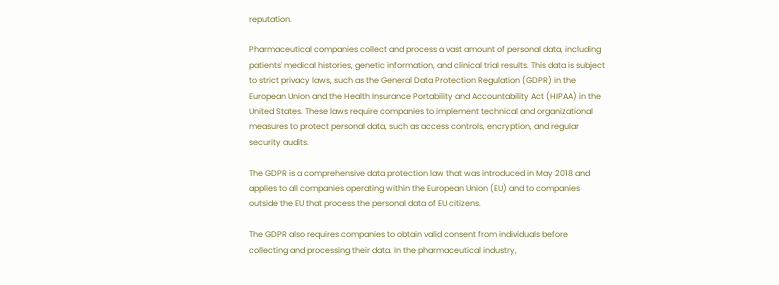reputation.

Pharmaceutical companies collect and process a vast amount of personal data, including patients' medical histories, genetic information, and clinical trial results. This data is subject to strict privacy laws, such as the General Data Protection Regulation (GDPR) in the European Union and the Health Insurance Portability and Accountability Act (HIPAA) in the United States. These laws require companies to implement technical and organizational measures to protect personal data, such as access controls, encryption, and regular security audits.

The GDPR is a comprehensive data protection law that was introduced in May 2018 and applies to all companies operating within the European Union (EU) and to companies outside the EU that process the personal data of EU citizens.

The GDPR also requires companies to obtain valid consent from individuals before collecting and processing their data. In the pharmaceutical industry,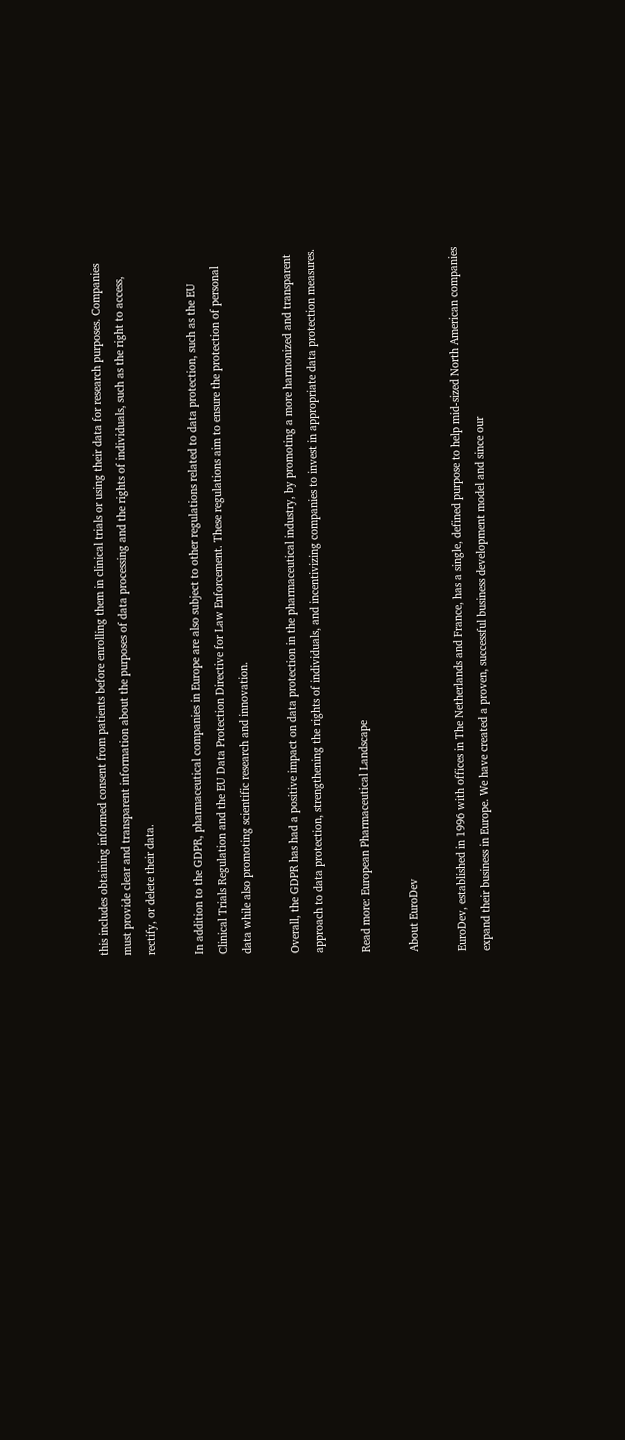this includes obtaining informed consent from patients before enrolling them in clinical trials or using their data for research purposes. Companies must provide clear and transparent information about the purposes of data processing and the rights of individuals, such as the right to access, rectify, or delete their data.

In addition to the GDPR, pharmaceutical companies in Europe are also subject to other regulations related to data protection, such as the EU Clinical Trials Regulation and the EU Data Protection Directive for Law Enforcement. These regulations aim to ensure the protection of personal data while also promoting scientific research and innovation.

Overall, the GDPR has had a positive impact on data protection in the pharmaceutical industry, by promoting a more harmonized and transparent approach to data protection, strengthening the rights of individuals, and incentivizing companies to invest in appropriate data protection measures.

Read more: European Pharmaceutical Landscape

About EuroDev

EuroDev, established in 1996 with offices in The Netherlands and France, has a single, defined purpose to help mid-sized North American companies expand their business in Europe. We have created a proven, successful business development model and since our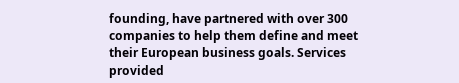founding, have partnered with over 300 companies to help them define and meet their European business goals. Services provided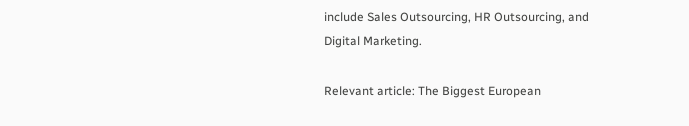include Sales Outsourcing, HR Outsourcing, and Digital Marketing.

Relevant article: The Biggest European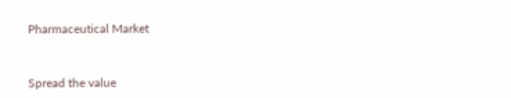Pharmaceutical Market


Spread the value